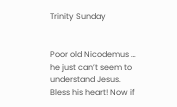Trinity Sunday


Poor old Nicodemus … he just can’t seem to understand Jesus. Bless his heart! Now if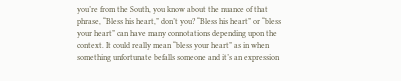you’re from the South, you know about the nuance of that phrase, “Bless his heart,” don’t you? “Bless his heart” or “bless your heart” can have many connotations depending upon the context. It could really mean “bless your heart” as in when something unfortunate befalls someone and it’s an expression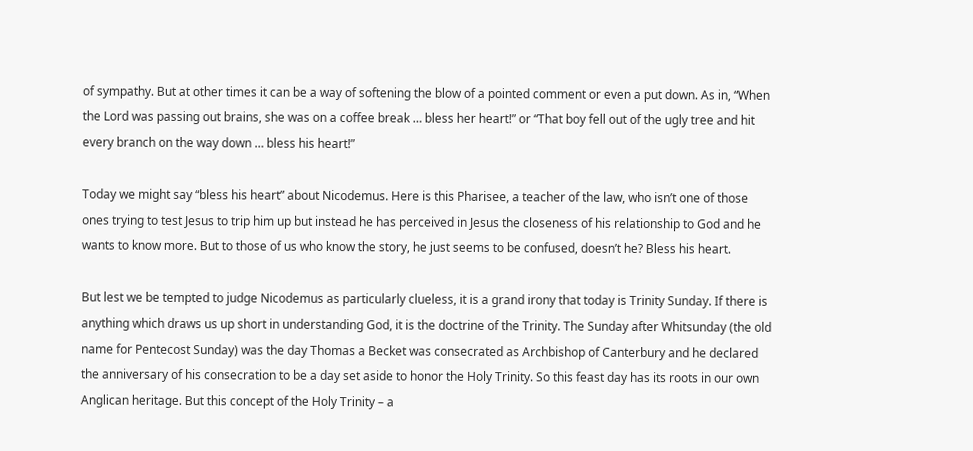of sympathy. But at other times it can be a way of softening the blow of a pointed comment or even a put down. As in, “When the Lord was passing out brains, she was on a coffee break … bless her heart!” or “That boy fell out of the ugly tree and hit every branch on the way down … bless his heart!”

Today we might say “bless his heart” about Nicodemus. Here is this Pharisee, a teacher of the law, who isn’t one of those ones trying to test Jesus to trip him up but instead he has perceived in Jesus the closeness of his relationship to God and he wants to know more. But to those of us who know the story, he just seems to be confused, doesn’t he? Bless his heart.

But lest we be tempted to judge Nicodemus as particularly clueless, it is a grand irony that today is Trinity Sunday. If there is anything which draws us up short in understanding God, it is the doctrine of the Trinity. The Sunday after Whitsunday (the old name for Pentecost Sunday) was the day Thomas a Becket was consecrated as Archbishop of Canterbury and he declared the anniversary of his consecration to be a day set aside to honor the Holy Trinity. So this feast day has its roots in our own Anglican heritage. But this concept of the Holy Trinity – a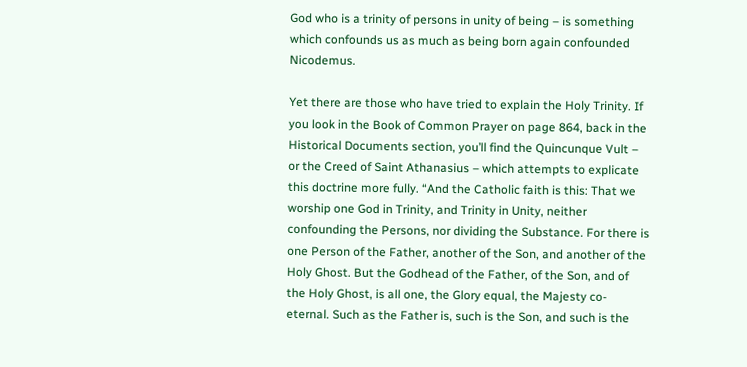God who is a trinity of persons in unity of being – is something which confounds us as much as being born again confounded Nicodemus.

Yet there are those who have tried to explain the Holy Trinity. If you look in the Book of Common Prayer on page 864, back in the Historical Documents section, you’ll find the Quincunque Vult – or the Creed of Saint Athanasius – which attempts to explicate this doctrine more fully. “And the Catholic faith is this: That we worship one God in Trinity, and Trinity in Unity, neither confounding the Persons, nor dividing the Substance. For there is one Person of the Father, another of the Son, and another of the Holy Ghost. But the Godhead of the Father, of the Son, and of the Holy Ghost, is all one, the Glory equal, the Majesty co-eternal. Such as the Father is, such is the Son, and such is the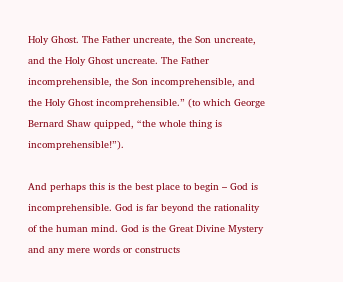Holy Ghost. The Father uncreate, the Son uncreate, and the Holy Ghost uncreate. The Father incomprehensible, the Son incomprehensible, and the Holy Ghost incomprehensible.” (to which George Bernard Shaw quipped, “the whole thing is incomprehensible!”).

And perhaps this is the best place to begin – God is incomprehensible. God is far beyond the rationality of the human mind. God is the Great Divine Mystery and any mere words or constructs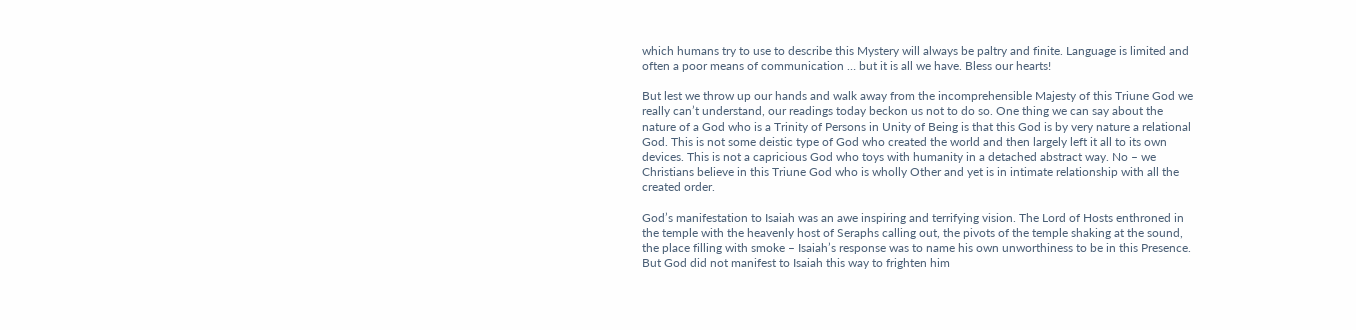which humans try to use to describe this Mystery will always be paltry and finite. Language is limited and often a poor means of communication … but it is all we have. Bless our hearts!

But lest we throw up our hands and walk away from the incomprehensible Majesty of this Triune God we really can’t understand, our readings today beckon us not to do so. One thing we can say about the nature of a God who is a Trinity of Persons in Unity of Being is that this God is by very nature a relational God. This is not some deistic type of God who created the world and then largely left it all to its own devices. This is not a capricious God who toys with humanity in a detached abstract way. No – we Christians believe in this Triune God who is wholly Other and yet is in intimate relationship with all the created order.

God’s manifestation to Isaiah was an awe inspiring and terrifying vision. The Lord of Hosts enthroned in the temple with the heavenly host of Seraphs calling out, the pivots of the temple shaking at the sound, the place filling with smoke – Isaiah’s response was to name his own unworthiness to be in this Presence. But God did not manifest to Isaiah this way to frighten him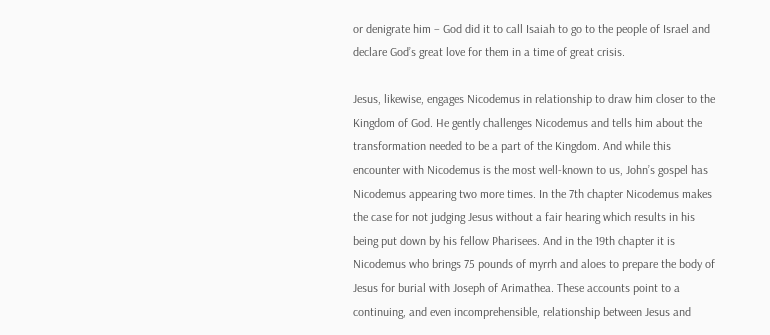or denigrate him – God did it to call Isaiah to go to the people of Israel and declare God’s great love for them in a time of great crisis.

Jesus, likewise, engages Nicodemus in relationship to draw him closer to the Kingdom of God. He gently challenges Nicodemus and tells him about the transformation needed to be a part of the Kingdom. And while this encounter with Nicodemus is the most well-known to us, John’s gospel has Nicodemus appearing two more times. In the 7th chapter Nicodemus makes the case for not judging Jesus without a fair hearing which results in his being put down by his fellow Pharisees. And in the 19th chapter it is Nicodemus who brings 75 pounds of myrrh and aloes to prepare the body of Jesus for burial with Joseph of Arimathea. These accounts point to a continuing, and even incomprehensible, relationship between Jesus and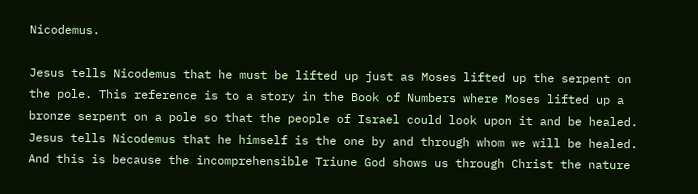Nicodemus.

Jesus tells Nicodemus that he must be lifted up just as Moses lifted up the serpent on the pole. This reference is to a story in the Book of Numbers where Moses lifted up a bronze serpent on a pole so that the people of Israel could look upon it and be healed. Jesus tells Nicodemus that he himself is the one by and through whom we will be healed. And this is because the incomprehensible Triune God shows us through Christ the nature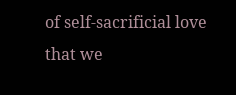of self-sacrificial love that we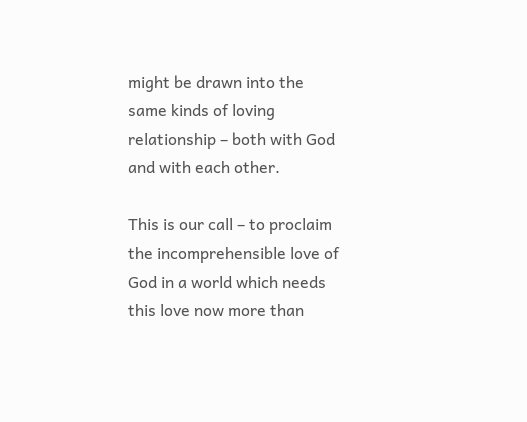might be drawn into the same kinds of loving relationship – both with God and with each other.

This is our call – to proclaim the incomprehensible love of God in a world which needs this love now more than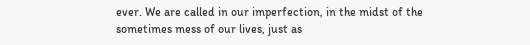ever. We are called in our imperfection, in the midst of the sometimes mess of our lives, just as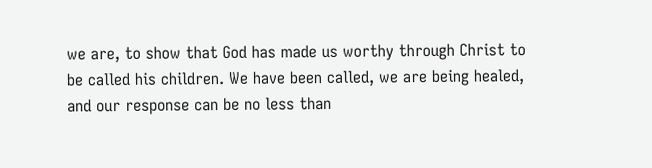we are, to show that God has made us worthy through Christ to be called his children. We have been called, we are being healed, and our response can be no less than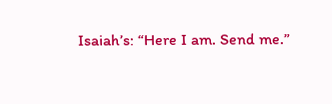Isaiah’s: “Here I am. Send me.”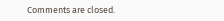Comments are closed.